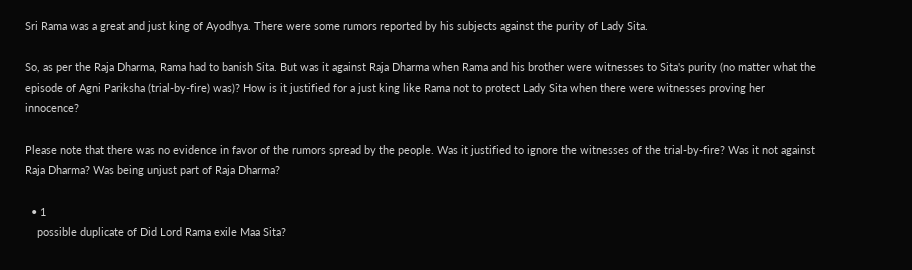Sri Rama was a great and just king of Ayodhya. There were some rumors reported by his subjects against the purity of Lady Sita.

So, as per the Raja Dharma, Rama had to banish Sita. But was it against Raja Dharma when Rama and his brother were witnesses to Sita's purity (no matter what the episode of Agni Pariksha (trial-by-fire) was)? How is it justified for a just king like Rama not to protect Lady Sita when there were witnesses proving her innocence?

Please note that there was no evidence in favor of the rumors spread by the people. Was it justified to ignore the witnesses of the trial-by-fire? Was it not against Raja Dharma? Was being unjust part of Raja Dharma?

  • 1
    possible duplicate of Did Lord Rama exile Maa Sita?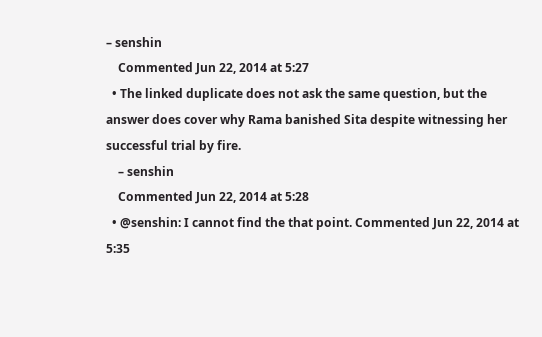– senshin
    Commented Jun 22, 2014 at 5:27
  • The linked duplicate does not ask the same question, but the answer does cover why Rama banished Sita despite witnessing her successful trial by fire.
    – senshin
    Commented Jun 22, 2014 at 5:28
  • @senshin: I cannot find the that point. Commented Jun 22, 2014 at 5:35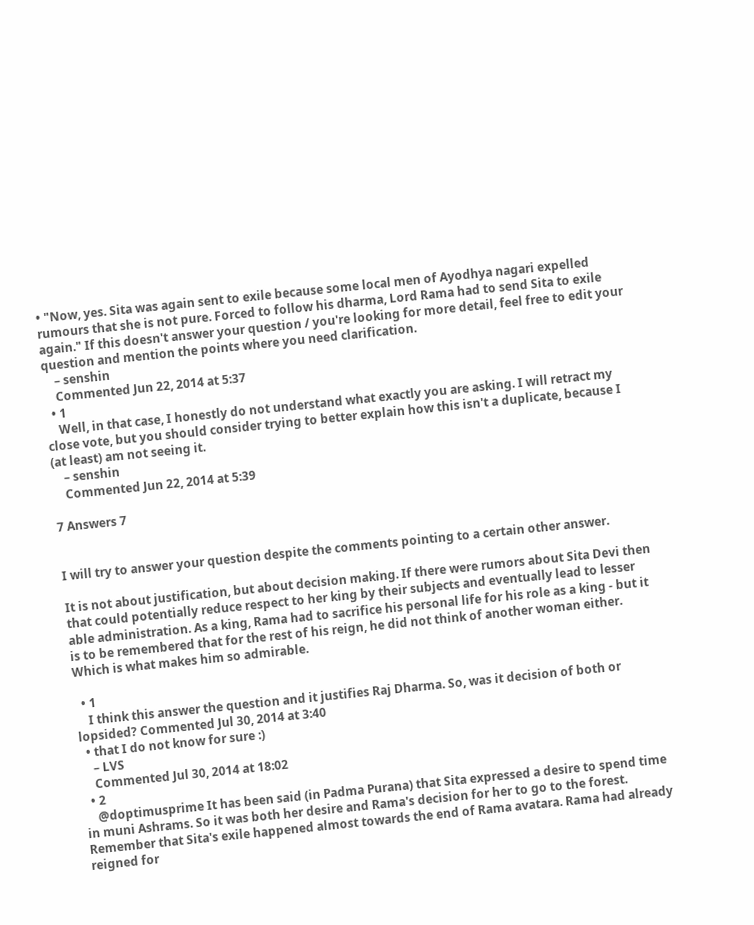• "Now, yes. Sita was again sent to exile because some local men of Ayodhya nagari expelled rumours that she is not pure. Forced to follow his dharma, Lord Rama had to send Sita to exile again." If this doesn't answer your question / you're looking for more detail, feel free to edit your question and mention the points where you need clarification.
    – senshin
    Commented Jun 22, 2014 at 5:37
  • 1
    Well, in that case, I honestly do not understand what exactly you are asking. I will retract my close vote, but you should consider trying to better explain how this isn't a duplicate, because I (at least) am not seeing it.
    – senshin
    Commented Jun 22, 2014 at 5:39

7 Answers 7


I will try to answer your question despite the comments pointing to a certain other answer.

It is not about justification, but about decision making. If there were rumors about Sita Devi then that could potentially reduce respect to her king by their subjects and eventually lead to lesser able administration. As a king, Rama had to sacrifice his personal life for his role as a king - but it is to be remembered that for the rest of his reign, he did not think of another woman either. Which is what makes him so admirable.

  • 1
    I think this answer the question and it justifies Raj Dharma. So, was it decision of both or lopsided? Commented Jul 30, 2014 at 3:40
  • that I do not know for sure :)
    – LVS
    Commented Jul 30, 2014 at 18:02
  • 2
    @doptimusprime It has been said (in Padma Purana) that Sita expressed a desire to spend time in muni Ashrams. So it was both her desire and Rama's decision for her to go to the forest. Remember that Sita's exile happened almost towards the end of Rama avatara. Rama had already reigned for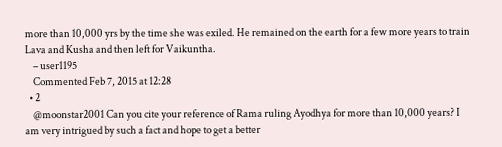more than 10,000 yrs by the time she was exiled. He remained on the earth for a few more years to train Lava and Kusha and then left for Vaikuntha.
    – user1195
    Commented Feb 7, 2015 at 12:28
  • 2
    @moonstar2001 Can you cite your reference of Rama ruling Ayodhya for more than 10,000 years? I am very intrigued by such a fact and hope to get a better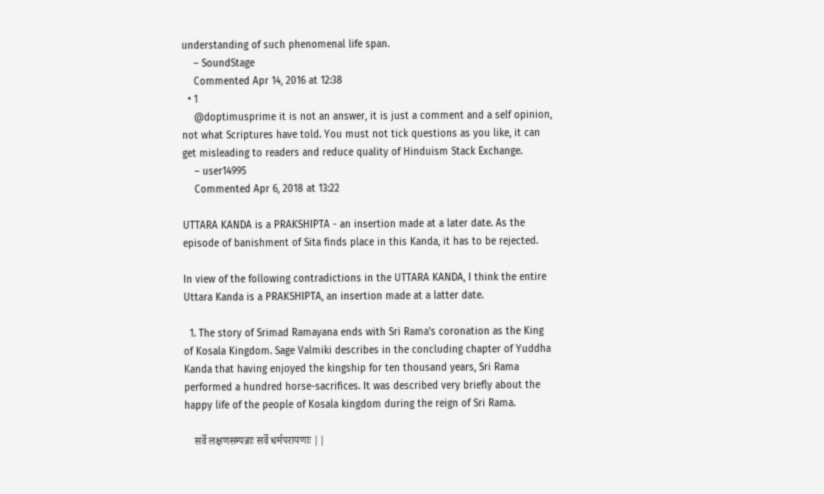understanding of such phenomenal life span.
    – SoundStage
    Commented Apr 14, 2016 at 12:38
  • 1
    @doptimusprime it is not an answer, it is just a comment and a self opinion, not what Scriptures have told. You must not tick questions as you like, it can get misleading to readers and reduce quality of Hinduism Stack Exchange.
    – user14995
    Commented Apr 6, 2018 at 13:22

UTTARA KANDA is a PRAKSHIPTA - an insertion made at a later date. As the episode of banishment of Sita finds place in this Kanda, it has to be rejected.

In view of the following contradictions in the UTTARA KANDA, I think the entire Uttara Kanda is a PRAKSHIPTA, an insertion made at a latter date.

  1. The story of Srimad Ramayana ends with Sri Rama's coronation as the King of Kosala Kingdom. Sage Valmiki describes in the concluding chapter of Yuddha Kanda that having enjoyed the kingship for ten thousand years, Sri Rama performed a hundred horse-sacrifices. It was described very briefly about the happy life of the people of Kosala kingdom during the reign of Sri Rama.

    सर्वे लक्षणसम्पन्नाः सर्वे धर्मपरायणाः ||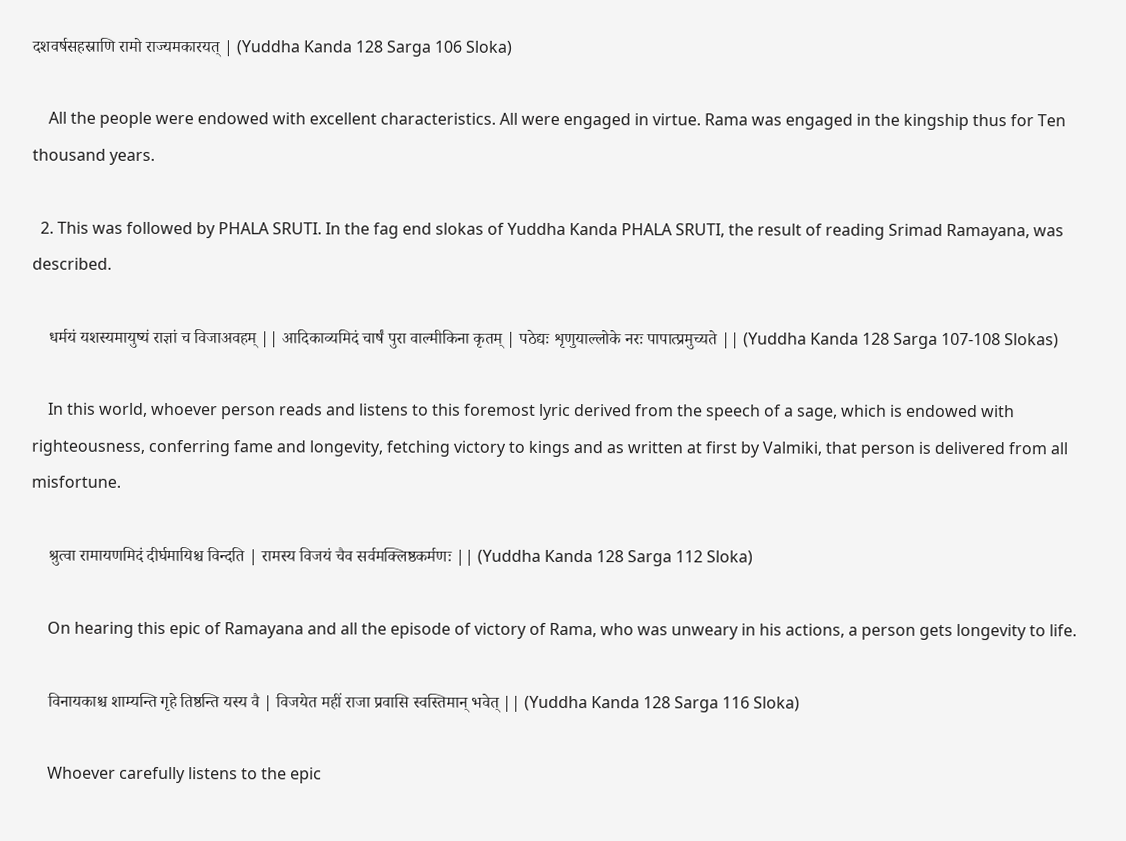दशवर्षसहस्राणि रामो राज्यमकारयत् | (Yuddha Kanda 128 Sarga 106 Sloka)

    All the people were endowed with excellent characteristics. All were engaged in virtue. Rama was engaged in the kingship thus for Ten thousand years.

  2. This was followed by PHALA SRUTI. In the fag end slokas of Yuddha Kanda PHALA SRUTI, the result of reading Srimad Ramayana, was described.

    धर्मयं यशस्यमायुष्यं राज्ञां च विजाअवहम् || आदिकाव्यमिदं चार्षं पुरा वाल्मीकिना कृतम् | पठेद्यः शृणुयाल्लोके नरः पापात्प्रमुच्यते || (Yuddha Kanda 128 Sarga 107-108 Slokas)

    In this world, whoever person reads and listens to this foremost lyric derived from the speech of a sage, which is endowed with righteousness, conferring fame and longevity, fetching victory to kings and as written at first by Valmiki, that person is delivered from all misfortune.

    श्रुत्वा रामायणमिदं दीर्घमायिश्च विन्दति | रामस्य विजयं चैव सर्वमक्लिष्ठकर्मणः || (Yuddha Kanda 128 Sarga 112 Sloka)

    On hearing this epic of Ramayana and all the episode of victory of Rama, who was unweary in his actions, a person gets longevity to life.

    विनायकाश्च शाम्यन्ति गृहे तिष्ठन्ति यस्य वै | विजयेत महीं राजा प्रवासि स्वस्तिमान् भवेत् || (Yuddha Kanda 128 Sarga 116 Sloka)

    Whoever carefully listens to the epic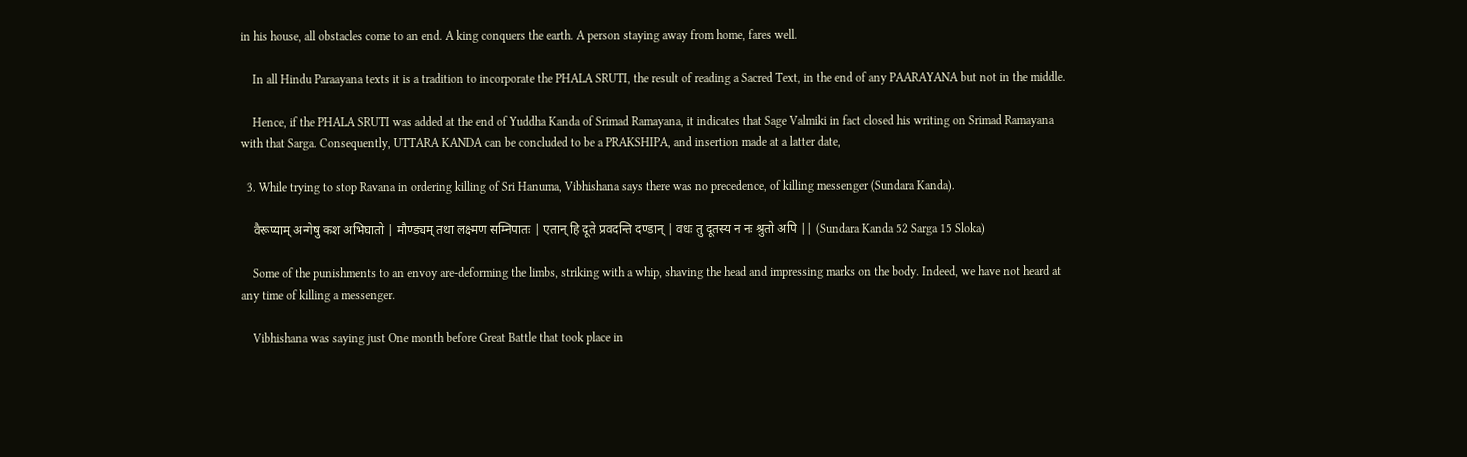in his house, all obstacles come to an end. A king conquers the earth. A person staying away from home, fares well.

    In all Hindu Paraayana texts it is a tradition to incorporate the PHALA SRUTI, the result of reading a Sacred Text, in the end of any PAARAYANA but not in the middle.

    Hence, if the PHALA SRUTI was added at the end of Yuddha Kanda of Srimad Ramayana, it indicates that Sage Valmiki in fact closed his writing on Srimad Ramayana with that Sarga. Consequently, UTTARA KANDA can be concluded to be a PRAKSHIPA, and insertion made at a latter date,

  3. While trying to stop Ravana in ordering killing of Sri Hanuma, Vibhishana says there was no precedence, of killing messenger (Sundara Kanda).

    वैरूप्याम् अन्गेषु कश अभिघातो | मौण्ड्यम् तथा लक्ष्मण सम्निपातः | एतान् हि दूते प्रवदन्ति दण्डान् | वधः तु दूतस्य न नः श्रुतो अपि || (Sundara Kanda 52 Sarga 15 Sloka)

    Some of the punishments to an envoy are-deforming the limbs, striking with a whip, shaving the head and impressing marks on the body. Indeed, we have not heard at any time of killing a messenger.

    Vibhishana was saying just One month before Great Battle that took place in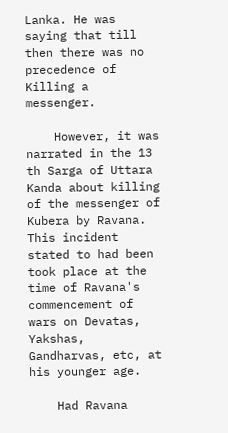Lanka. He was saying that till then there was no precedence of Killing a messenger.

    However, it was narrated in the 13 th Sarga of Uttara Kanda about killing of the messenger of Kubera by Ravana. This incident stated to had been took place at the time of Ravana's commencement of wars on Devatas, Yakshas, Gandharvas, etc, at his younger age.

    Had Ravana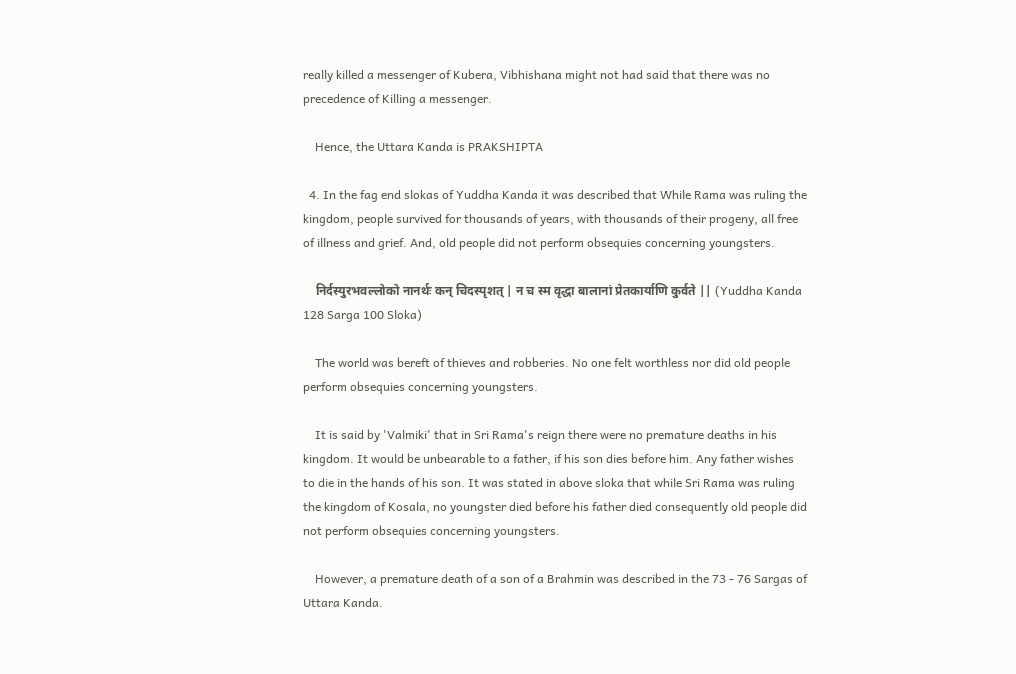really killed a messenger of Kubera, Vibhishana might not had said that there was no precedence of Killing a messenger.

    Hence, the Uttara Kanda is PRAKSHIPTA

  4. In the fag end slokas of Yuddha Kanda it was described that While Rama was ruling the kingdom, people survived for thousands of years, with thousands of their progeny, all free of illness and grief. And, old people did not perform obsequies concerning youngsters.

    निर्दस्युरभवल्लोको नानर्थः कन् चिदस्पृशत् | न च स्म वृद्धा बालानां प्रेतकार्याणि कुर्वते || (Yuddha Kanda 128 Sarga 100 Sloka)

    The world was bereft of thieves and robberies. No one felt worthless nor did old people perform obsequies concerning youngsters.

    It is said by 'Valmiki' that in Sri Rama's reign there were no premature deaths in his kingdom. It would be unbearable to a father, if his son dies before him. Any father wishes to die in the hands of his son. It was stated in above sloka that while Sri Rama was ruling the kingdom of Kosala, no youngster died before his father died consequently old people did not perform obsequies concerning youngsters.

    However, a premature death of a son of a Brahmin was described in the 73 - 76 Sargas of Uttara Kanda.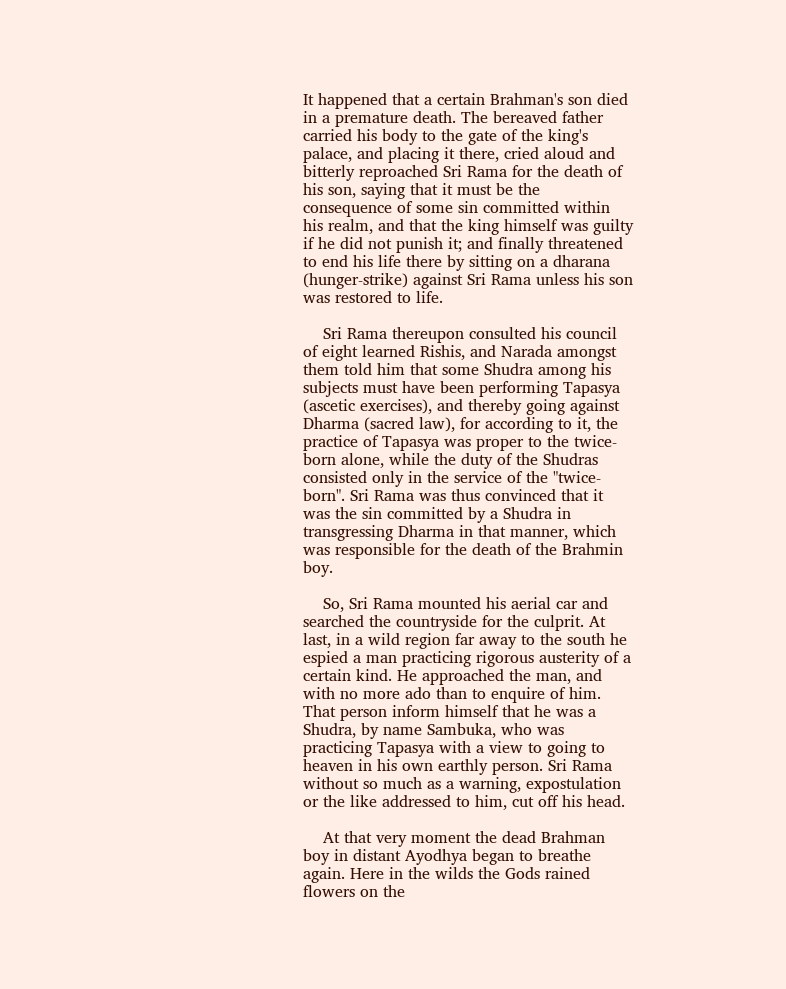It happened that a certain Brahman's son died in a premature death. The bereaved father carried his body to the gate of the king's palace, and placing it there, cried aloud and bitterly reproached Sri Rama for the death of his son, saying that it must be the consequence of some sin committed within his realm, and that the king himself was guilty if he did not punish it; and finally threatened to end his life there by sitting on a dharana (hunger-strike) against Sri Rama unless his son was restored to life.

    Sri Rama thereupon consulted his council of eight learned Rishis, and Narada amongst them told him that some Shudra among his subjects must have been performing Tapasya (ascetic exercises), and thereby going against Dharma (sacred law), for according to it, the practice of Tapasya was proper to the twice-born alone, while the duty of the Shudras consisted only in the service of the "twice-born". Sri Rama was thus convinced that it was the sin committed by a Shudra in transgressing Dharma in that manner, which was responsible for the death of the Brahmin boy.

    So, Sri Rama mounted his aerial car and searched the countryside for the culprit. At last, in a wild region far away to the south he espied a man practicing rigorous austerity of a certain kind. He approached the man, and with no more ado than to enquire of him. That person inform himself that he was a Shudra, by name Sambuka, who was practicing Tapasya with a view to going to heaven in his own earthly person. Sri Rama without so much as a warning, expostulation or the like addressed to him, cut off his head.

    At that very moment the dead Brahman boy in distant Ayodhya began to breathe again. Here in the wilds the Gods rained flowers on the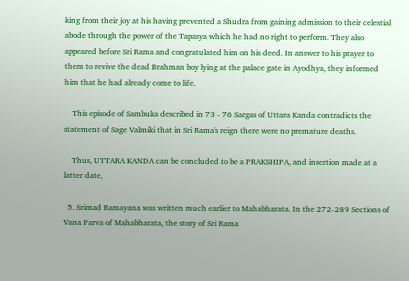king from their joy at his having prevented a Shudra from gaining admission to their celestial abode through the power of the Tapasya which he had no right to perform. They also appeared before Sri Rama and congratulated him on his deed. In answer to his prayer to them to revive the dead Brahman boy lying at the palace gate in Ayodhya, they informed him that he had already come to life.

    This episode of Sambuka described in 73 - 76 Sargas of Uttara Kanda contradicts the statement of Sage Valmiki that in Sri Rama's reign there were no premature deaths.

    Thus, UTTARA KANDA can be concluded to be a PRAKSHIPA, and insertion made at a latter date,

  5. Srimad Ramayana was written much earlier to Mahabharata. In the 272-289 Sections of Vana Parva of Mahabharata, the story of Sri Rama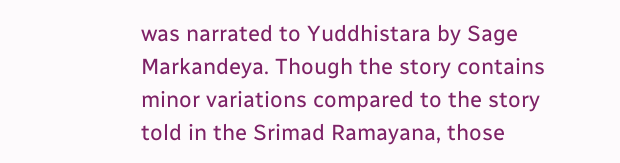was narrated to Yuddhistara by Sage Markandeya. Though the story contains minor variations compared to the story told in the Srimad Ramayana, those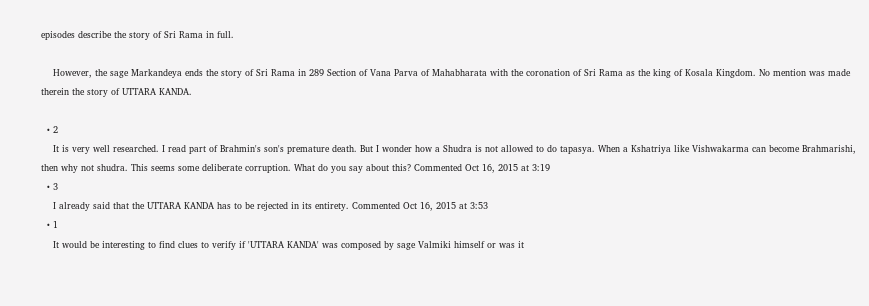episodes describe the story of Sri Rama in full.

    However, the sage Markandeya ends the story of Sri Rama in 289 Section of Vana Parva of Mahabharata with the coronation of Sri Rama as the king of Kosala Kingdom. No mention was made therein the story of UTTARA KANDA.

  • 2
    It is very well researched. I read part of Brahmin's son's premature death. But I wonder how a Shudra is not allowed to do tapasya. When a Kshatriya like Vishwakarma can become Brahmarishi, then why not shudra. This seems some deliberate corruption. What do you say about this? Commented Oct 16, 2015 at 3:19
  • 3
    I already said that the UTTARA KANDA has to be rejected in its entirety. Commented Oct 16, 2015 at 3:53
  • 1
    It would be interesting to find clues to verify if 'UTTARA KANDA' was composed by sage Valmiki himself or was it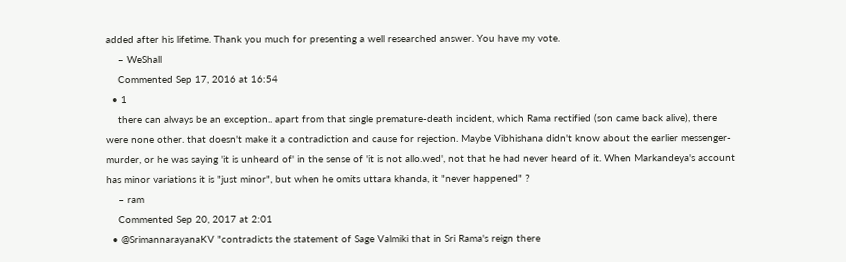added after his lifetime. Thank you much for presenting a well researched answer. You have my vote.
    – WeShall
    Commented Sep 17, 2016 at 16:54
  • 1
    there can always be an exception.. apart from that single premature-death incident, which Rama rectified (son came back alive), there were none other. that doesn't make it a contradiction and cause for rejection. Maybe Vibhishana didn't know about the earlier messenger-murder, or he was saying 'it is unheard of' in the sense of 'it is not allo.wed', not that he had never heard of it. When Markandeya's account has minor variations it is "just minor", but when he omits uttara khanda, it "never happened" ?
    – ram
    Commented Sep 20, 2017 at 2:01
  • @SrimannarayanaKV "contradicts the statement of Sage Valmiki that in Sri Rama's reign there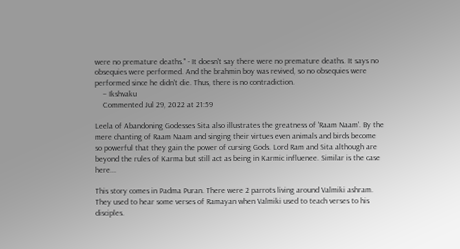were no premature deaths." - It doesn't say there were no premature deaths. It says no obsequies were performed. And the brahmin boy was revived, so no obsequies were performed since he didn't die. Thus, there is no contradiction.
    – Ikshvaku
    Commented Jul 29, 2022 at 21:59

Leela of Abandoning Godesses Sita also illustrates the greatness of 'Raam Naam'. By the mere chanting of Raam Naam and singing their virtues even animals and birds become so powerful that they gain the power of cursing Gods. Lord Ram and Sita although are beyond the rules of Karma but still act as being in Karmic influenee. Similar is the case here...

This story comes in Padma Puran. There were 2 parrots living around Valmiki ashram. They used to hear some verses of Ramayan when Valmiki used to teach verses to his disciples.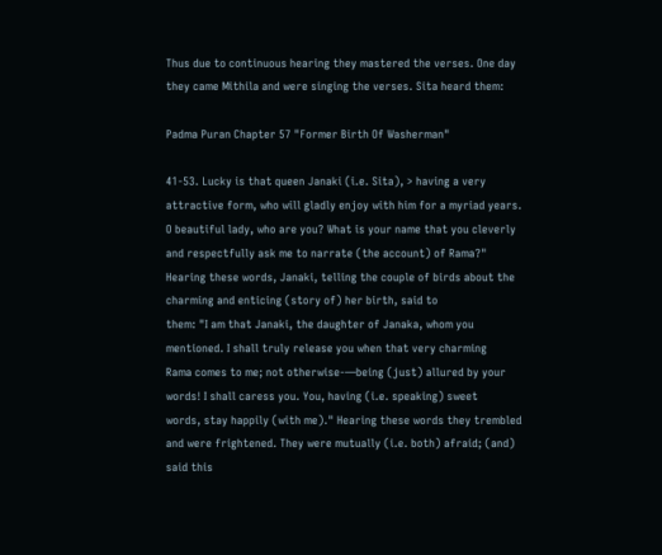Thus due to continuous hearing they mastered the verses. One day they came Mithila and were singing the verses. Sita heard them:

Padma Puran Chapter 57 "Former Birth Of Washerman"

41-53. Lucky is that queen Janaki (i.e. Sita), > having a very attractive form, who will gladly enjoy with him for a myriad years. O beautiful lady, who are you? What is your name that you cleverly and respectfully ask me to narrate (the account) of Rama?" Hearing these words, Janaki, telling the couple of birds about the charming and enticing (story of) her birth, said to
them: "I am that Janaki, the daughter of Janaka, whom you mentioned. I shall truly release you when that very charming
Rama comes to me; not otherwise-—being (just) allured by your words! I shall caress you. You, having (i.e. speaking) sweet
words, stay happily (with me)." Hearing these words they trembled and were frightened. They were mutually (i.e. both) afraid; (and) said this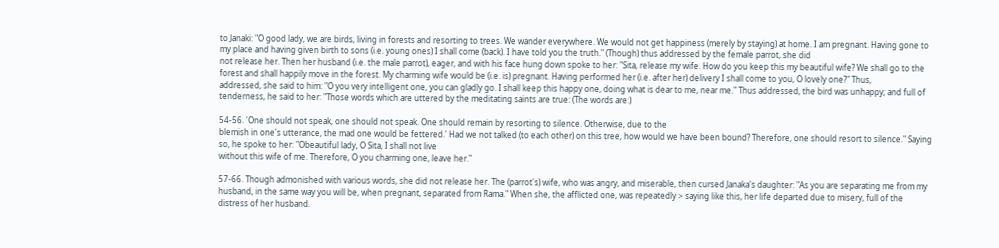to Janaki: "O good lady, we are birds, living in forests and resorting to trees. We wander everywhere. We would not get happiness (merely by staying) at home. I am pregnant. Having gone to my place and having given birth to sons (i.e. young ones) I shall come (back). I have told you the truth." (Though) thus addressed by the female parrot, she did
not release her. Then her husband (i.e. the male parrot), eager, and with his face hung down spoke to her: "Sita, release my wife. How do you keep this my beautiful wife? We shall go to the forest and shall happily move in the forest. My charming wife would be (i.e. is) pregnant. Having performed her (i.e. after her) delivery I shall come to you, O lovely one?" Thus,
addressed, she said to him: "O you very intelligent one, you can gladly go. I shall keep this happy one, doing what is dear to me, near me." Thus addressed, the bird was unhappy; and full of tenderness, he said to her: "Those words which are uttered by the meditating saints are true: (The words are:)

54-56. 'One should not speak, one should not speak. One should remain by resorting to silence. Otherwise, due to the
blemish in one's utterance, the mad one would be fettered.' Had we not talked (to each other) on this tree, how would we have been bound? Therefore, one should resort to silence." Saying so, he spoke to her: "Obeautiful lady, O Sita, I shall not live
without this wife of me. Therefore, O you charming one, leave her."

57-66. Though admonished with various words, she did not release her. The (parrot's) wife, who was angry, and miserable, then cursed Janaka's daughter: "As you are separating me from my husband, in the same way you will be, when pregnant, separated from Rama." When she, the afflicted one, was repeatedly > saying like this, her life departed due to misery, full of the distress of her husband.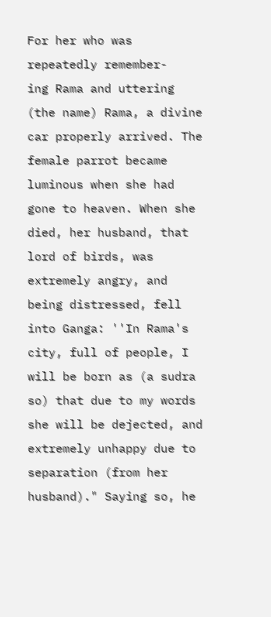For her who was repeatedly remember-
ing Rama and uttering (the name) Rama, a divine car properly arrived. The female parrot became luminous when she had gone to heaven. When she died, her husband, that lord of birds, was
extremely angry, and being distressed, fell into Ganga: ''In Rama's city, full of people, I will be born as (a sudra so) that due to my words she will be dejected, and extremely unhappy due to separation (from her husband)." Saying so, he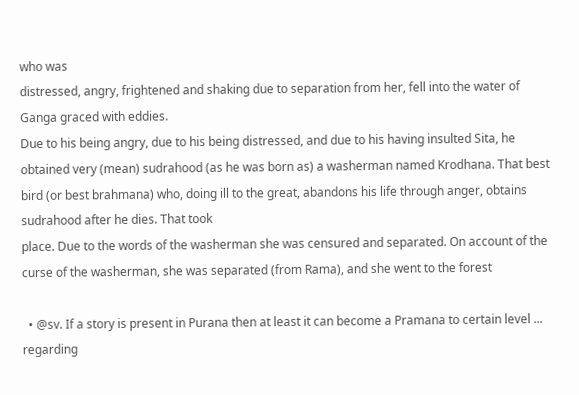who was
distressed, angry, frightened and shaking due to separation from her, fell into the water of Ganga graced with eddies.
Due to his being angry, due to his being distressed, and due to his having insulted Sita, he obtained very (mean) sudrahood (as he was born as) a washerman named Krodhana. That best bird (or best brahmana) who, doing ill to the great, abandons his life through anger, obtains sudrahood after he dies. That took
place. Due to the words of the washerman she was censured and separated. On account of the curse of the washerman, she was separated (from Rama), and she went to the forest

  • @sv. If a story is present in Purana then at least it can become a Pramana to certain level ... regarding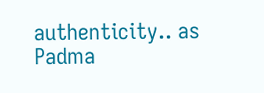authenticity.. as Padma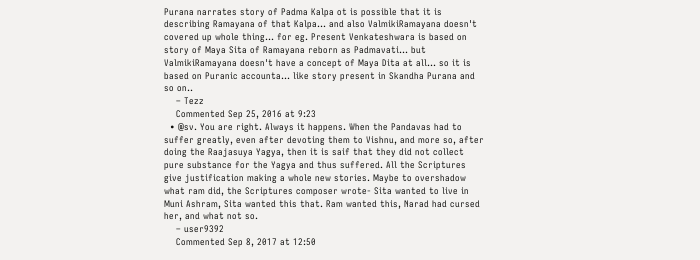Purana narrates story of Padma Kalpa ot is possible that it is describing Ramayana of that Kalpa... and also ValmikiRamayana doesn't covered up whole thing... for eg. Present Venkateshwara is based on story of Maya Sita of Ramayana reborn as Padmavati... but ValmikiRamayana doesn't have a concept of Maya Dita at all... so it is based on Puranic accounta... like story present in Skandha Purana and so on..
    – Tezz
    Commented Sep 25, 2016 at 9:23
  • @sv. You are right. Always it happens. When the Pandavas had to suffer greatly, even after devoting them to Vishnu, and more so, after doing the Raajasuya Yagya, then it is saif that they did not collect pure substance for the Yagya and thus suffered. All the Scriptures give justification making a whole new stories. Maybe to overshadow what ram did, the Scriptures composer wrote- Sita wanted to live in Muni Ashram, Sita wanted this that. Ram wanted this, Narad had cursed her, and what not so.
    – user9392
    Commented Sep 8, 2017 at 12:50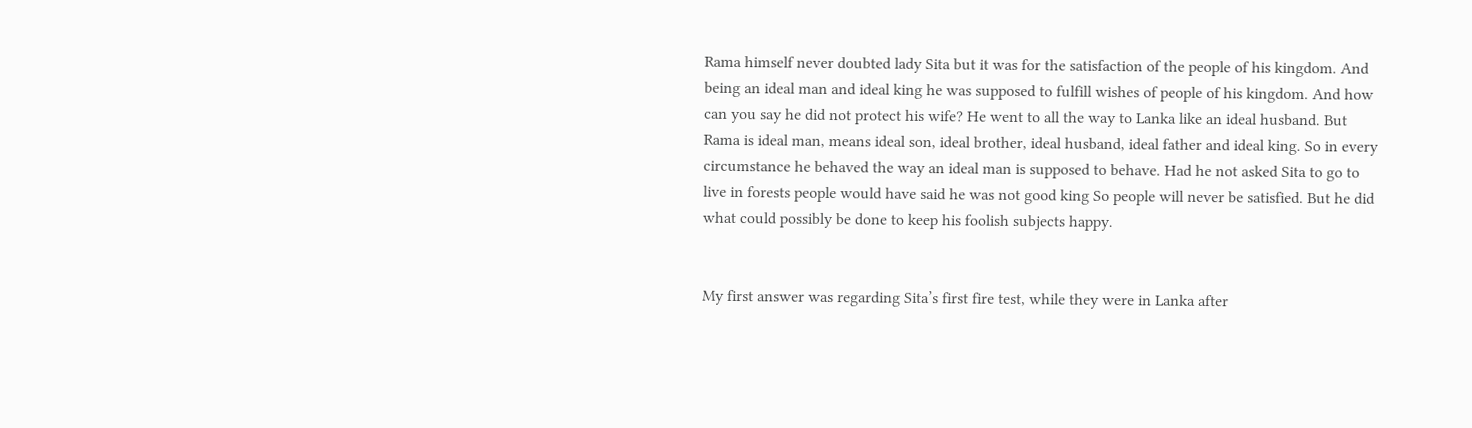Rama himself never doubted lady Sita but it was for the satisfaction of the people of his kingdom. And being an ideal man and ideal king he was supposed to fulfill wishes of people of his kingdom. And how can you say he did not protect his wife? He went to all the way to Lanka like an ideal husband. But Rama is ideal man, means ideal son, ideal brother, ideal husband, ideal father and ideal king. So in every circumstance he behaved the way an ideal man is supposed to behave. Had he not asked Sita to go to live in forests people would have said he was not good king So people will never be satisfied. But he did what could possibly be done to keep his foolish subjects happy.


My first answer was regarding Sita’s first fire test, while they were in Lanka after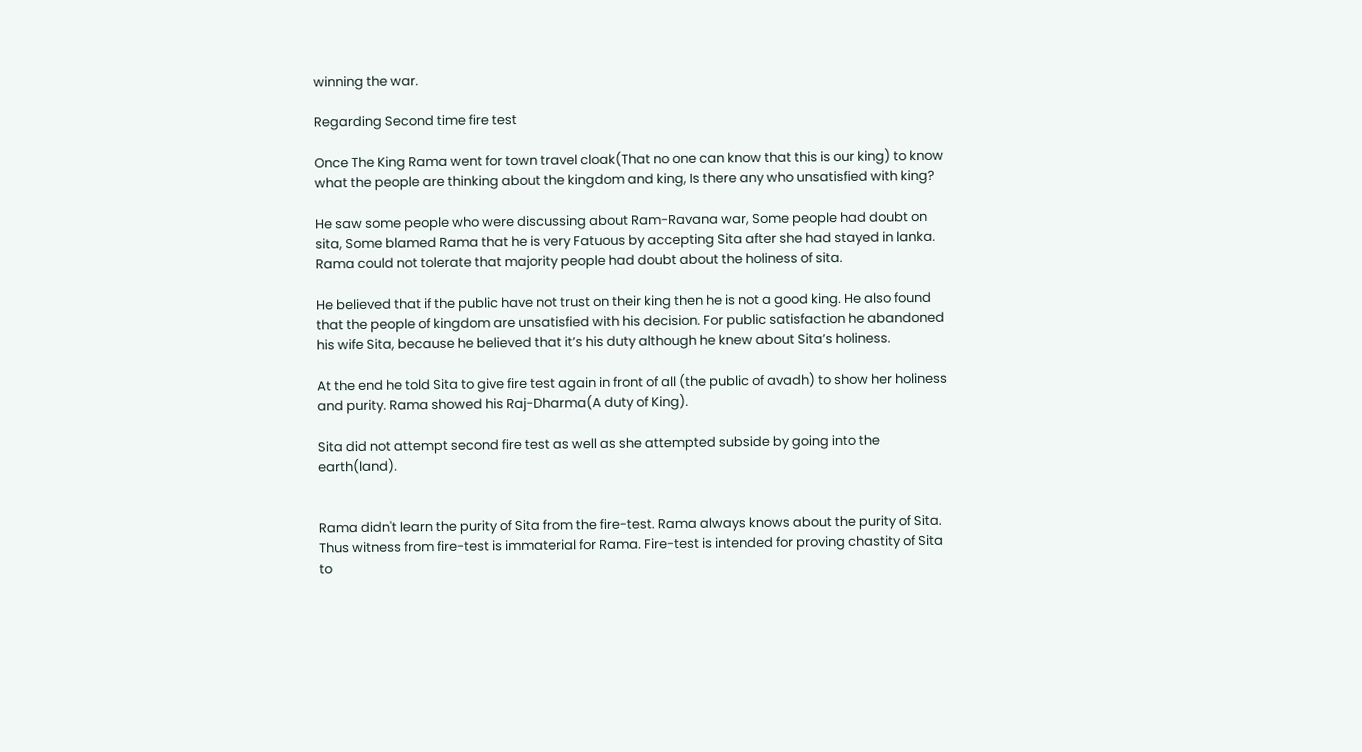winning the war.

Regarding Second time fire test

Once The King Rama went for town travel cloak(That no one can know that this is our king) to know what the people are thinking about the kingdom and king, Is there any who unsatisfied with king?

He saw some people who were discussing about Ram-Ravana war, Some people had doubt on sita, Some blamed Rama that he is very Fatuous by accepting Sita after she had stayed in lanka. Rama could not tolerate that majority people had doubt about the holiness of sita.

He believed that if the public have not trust on their king then he is not a good king. He also found that the people of kingdom are unsatisfied with his decision. For public satisfaction he abandoned his wife Sita, because he believed that it’s his duty although he knew about Sita’s holiness.

At the end he told Sita to give fire test again in front of all (the public of avadh) to show her holiness and purity. Rama showed his Raj-Dharma(A duty of King).

Sita did not attempt second fire test as well as she attempted subside by going into the earth(land).


Rama didn't learn the purity of Sita from the fire-test. Rama always knows about the purity of Sita. Thus witness from fire-test is immaterial for Rama. Fire-test is intended for proving chastity of Sita to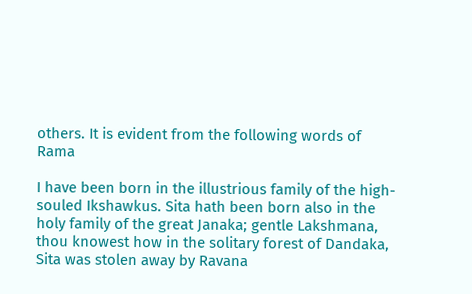others. It is evident from the following words of Rama

I have been born in the illustrious family of the high-souled Ikshawkus. Sita hath been born also in the holy family of the great Janaka; gentle Lakshmana, thou knowest how in the solitary forest of Dandaka, Sita was stolen away by Ravana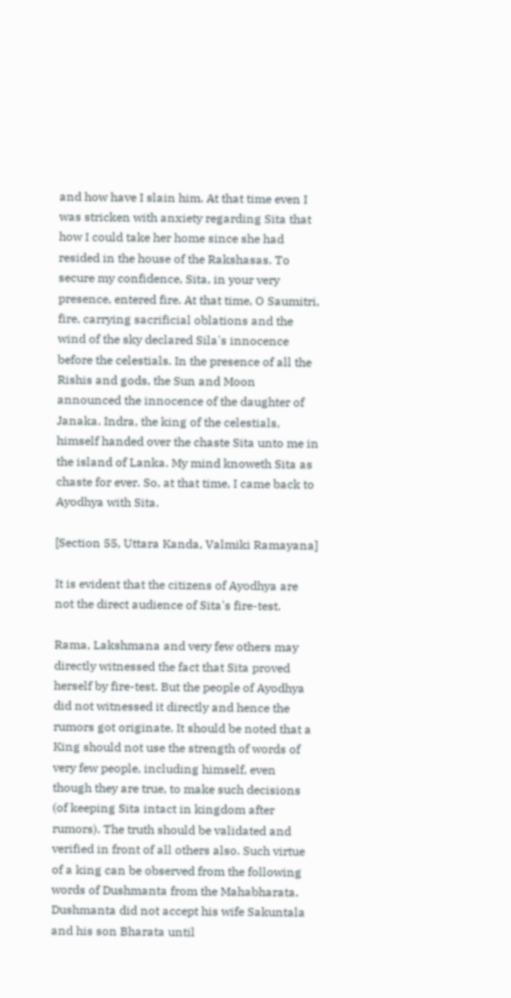and how have I slain him. At that time even I was stricken with anxiety regarding Sita that how I could take her home since she had resided in the house of the Rakshasas. To secure my confidence, Sita, in your very presence, entered fire. At that time, O Saumitri, fire, carrying sacrificial oblations and the wind of the sky declared Sila's innocence before the celestials. In the presence of all the Rishis and gods, the Sun and Moon announced the innocence of the daughter of Janaka. Indra, the king of the celestials, himself handed over the chaste Sita unto me in the island of Lanka. My mind knoweth Sita as chaste for ever. So, at that time, I came back to Ayodhya with Sita.

[Section 55, Uttara Kanda, Valmiki Ramayana]

It is evident that the citizens of Ayodhya are not the direct audience of Sita's fire-test.

Rama, Lakshmana and very few others may directly witnessed the fact that Sita proved herself by fire-test. But the people of Ayodhya did not witnessed it directly and hence the rumors got originate. It should be noted that a King should not use the strength of words of very few people, including himself, even though they are true, to make such decisions (of keeping Sita intact in kingdom after rumors). The truth should be validated and verified in front of all others also. Such virtue of a king can be observed from the following words of Dushmanta from the Mahabharata. Dushmanta did not accept his wife Sakuntala and his son Bharata until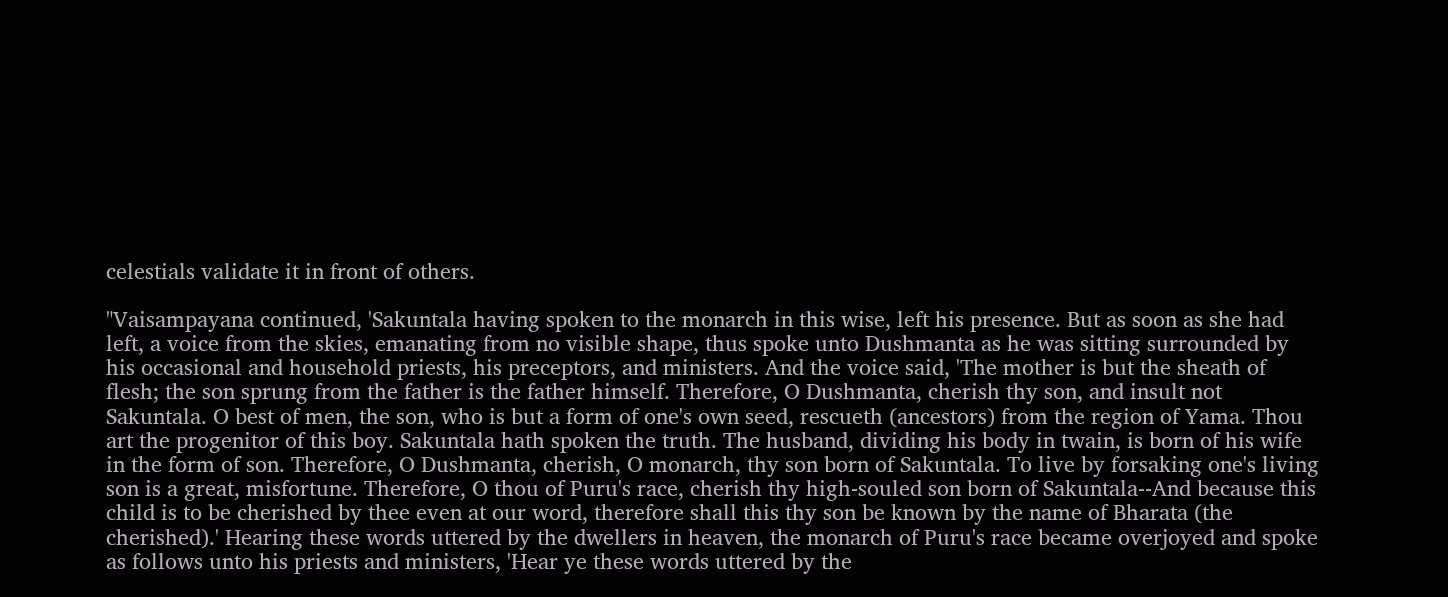celestials validate it in front of others.

"Vaisampayana continued, 'Sakuntala having spoken to the monarch in this wise, left his presence. But as soon as she had left, a voice from the skies, emanating from no visible shape, thus spoke unto Dushmanta as he was sitting surrounded by his occasional and household priests, his preceptors, and ministers. And the voice said, 'The mother is but the sheath of flesh; the son sprung from the father is the father himself. Therefore, O Dushmanta, cherish thy son, and insult not Sakuntala. O best of men, the son, who is but a form of one's own seed, rescueth (ancestors) from the region of Yama. Thou art the progenitor of this boy. Sakuntala hath spoken the truth. The husband, dividing his body in twain, is born of his wife in the form of son. Therefore, O Dushmanta, cherish, O monarch, thy son born of Sakuntala. To live by forsaking one's living son is a great, misfortune. Therefore, O thou of Puru's race, cherish thy high-souled son born of Sakuntala--And because this child is to be cherished by thee even at our word, therefore shall this thy son be known by the name of Bharata (the cherished).' Hearing these words uttered by the dwellers in heaven, the monarch of Puru's race became overjoyed and spoke as follows unto his priests and ministers, 'Hear ye these words uttered by the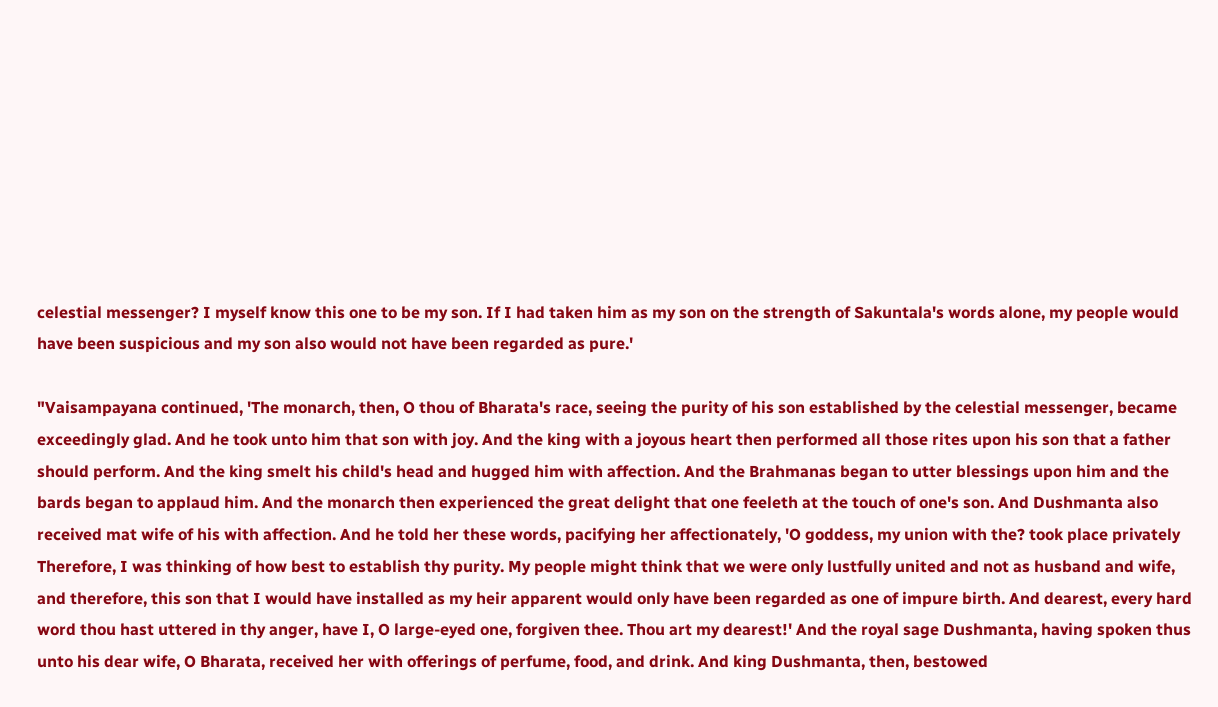celestial messenger? I myself know this one to be my son. If I had taken him as my son on the strength of Sakuntala's words alone, my people would have been suspicious and my son also would not have been regarded as pure.'

"Vaisampayana continued, 'The monarch, then, O thou of Bharata's race, seeing the purity of his son established by the celestial messenger, became exceedingly glad. And he took unto him that son with joy. And the king with a joyous heart then performed all those rites upon his son that a father should perform. And the king smelt his child's head and hugged him with affection. And the Brahmanas began to utter blessings upon him and the bards began to applaud him. And the monarch then experienced the great delight that one feeleth at the touch of one's son. And Dushmanta also received mat wife of his with affection. And he told her these words, pacifying her affectionately, 'O goddess, my union with the? took place privately Therefore, I was thinking of how best to establish thy purity. My people might think that we were only lustfully united and not as husband and wife, and therefore, this son that I would have installed as my heir apparent would only have been regarded as one of impure birth. And dearest, every hard word thou hast uttered in thy anger, have I, O large-eyed one, forgiven thee. Thou art my dearest!' And the royal sage Dushmanta, having spoken thus unto his dear wife, O Bharata, received her with offerings of perfume, food, and drink. And king Dushmanta, then, bestowed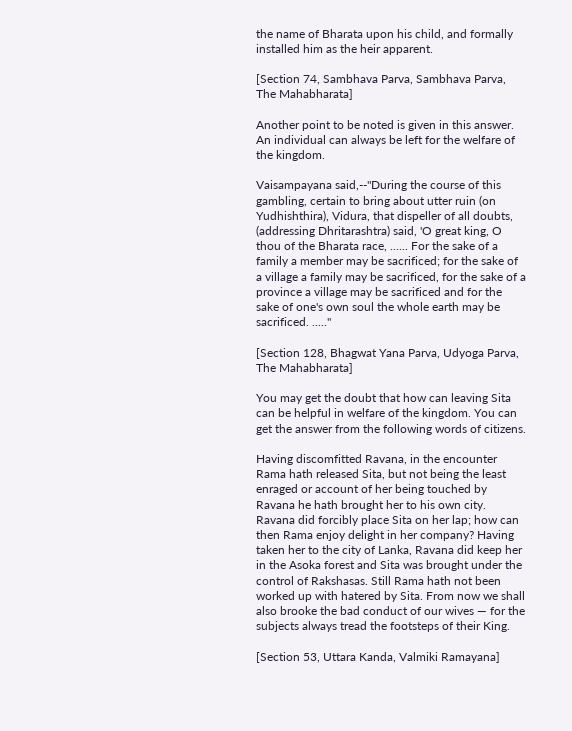the name of Bharata upon his child, and formally installed him as the heir apparent.

[Section 74, Sambhava Parva, Sambhava Parva, The Mahabharata]

Another point to be noted is given in this answer. An individual can always be left for the welfare of the kingdom.

Vaisampayana said,--"During the course of this gambling, certain to bring about utter ruin (on Yudhishthira), Vidura, that dispeller of all doubts, (addressing Dhritarashtra) said, 'O great king, O thou of the Bharata race, ...... For the sake of a family a member may be sacrificed; for the sake of a village a family may be sacrificed, for the sake of a province a village may be sacrificed and for the sake of one's own soul the whole earth may be sacrificed. ....."

[Section 128, Bhagwat Yana Parva, Udyoga Parva, The Mahabharata]

You may get the doubt that how can leaving Sita can be helpful in welfare of the kingdom. You can get the answer from the following words of citizens.

Having discomfitted Ravana, in the encounter Rama hath released Sita, but not being the least enraged or account of her being touched by Ravana he hath brought her to his own city. Ravana did forcibly place Sita on her lap; how can then Rama enjoy delight in her company? Having taken her to the city of Lanka, Ravana did keep her in the Asoka forest and Sita was brought under the control of Rakshasas. Still Rama hath not been worked up with hatered by Sita. From now we shall also brooke the bad conduct of our wives — for the subjects always tread the footsteps of their King.

[Section 53, Uttara Kanda, Valmiki Ramayana]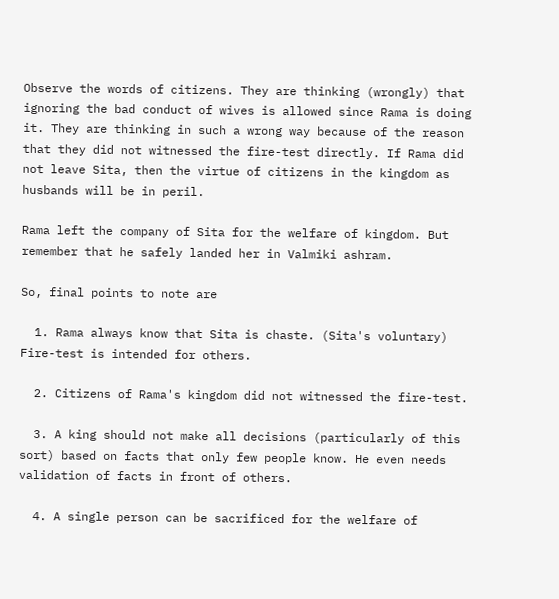Observe the words of citizens. They are thinking (wrongly) that ignoring the bad conduct of wives is allowed since Rama is doing it. They are thinking in such a wrong way because of the reason that they did not witnessed the fire-test directly. If Rama did not leave Sita, then the virtue of citizens in the kingdom as husbands will be in peril.

Rama left the company of Sita for the welfare of kingdom. But remember that he safely landed her in Valmiki ashram.

So, final points to note are

  1. Rama always know that Sita is chaste. (Sita's voluntary) Fire-test is intended for others.

  2. Citizens of Rama's kingdom did not witnessed the fire-test.

  3. A king should not make all decisions (particularly of this sort) based on facts that only few people know. He even needs validation of facts in front of others.

  4. A single person can be sacrificed for the welfare of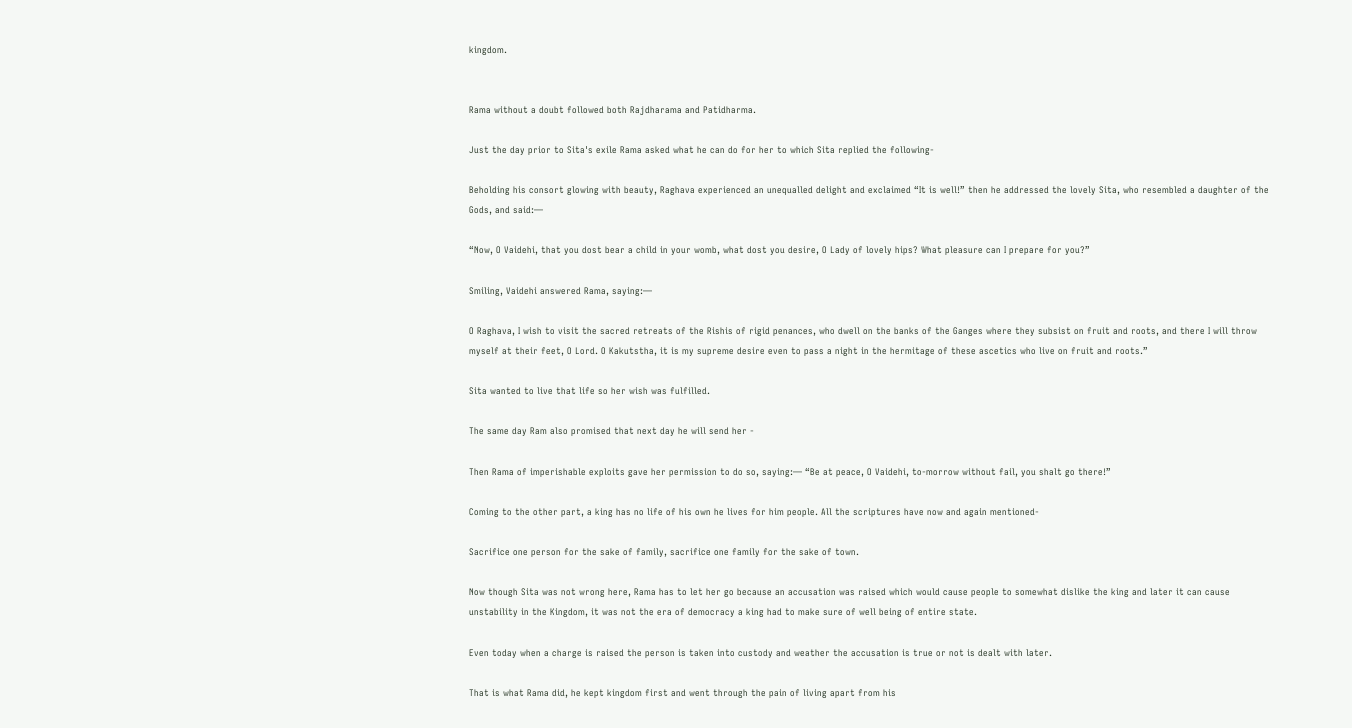kingdom.


Rama without a doubt followed both Rajdharama and Patidharma.

Just the day prior to Sita's exile Rama asked what he can do for her to which Sita replied the following-

Beholding his consort glowing with beauty, Raghava experienced an unequalled delight and exclaimed “It is well!” then he addressed the lovely Sita, who resembled a daughter of the Gods, and said:—

“Now, O Vaidehi, that you dost bear a child in your womb, what dost you desire, O Lady of lovely hips? What pleasure can I prepare for you?”

Smiling, Vaidehi answered Rama, saying:—

O Raghava, I wish to visit the sacred retreats of the Rishis of rigid penances, who dwell on the banks of the Ganges where they subsist on fruit and roots, and there I will throw myself at their feet, O Lord. O Kakutstha, it is my supreme desire even to pass a night in the hermitage of these ascetics who live on fruit and roots.”

Sita wanted to live that life so her wish was fulfilled.

The same day Ram also promised that next day he will send her -

Then Rama of imperishable exploits gave her permission to do so, saying:— “Be at peace, O Vaidehi, to-morrow without fail, you shalt go there!”

Coming to the other part, a king has no life of his own he lives for him people. All the scriptures have now and again mentioned-

Sacrifice one person for the sake of family, sacrifice one family for the sake of town.

Now though Sita was not wrong here, Rama has to let her go because an accusation was raised which would cause people to somewhat dislike the king and later it can cause unstability in the Kingdom, it was not the era of democracy a king had to make sure of well being of entire state.

Even today when a charge is raised the person is taken into custody and weather the accusation is true or not is dealt with later.

That is what Rama did, he kept kingdom first and went through the pain of living apart from his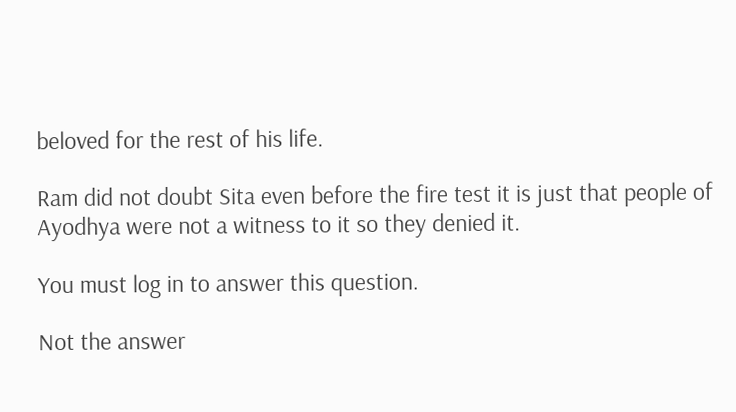beloved for the rest of his life.

Ram did not doubt Sita even before the fire test it is just that people of Ayodhya were not a witness to it so they denied it.

You must log in to answer this question.

Not the answer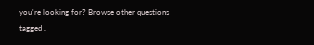you're looking for? Browse other questions tagged .